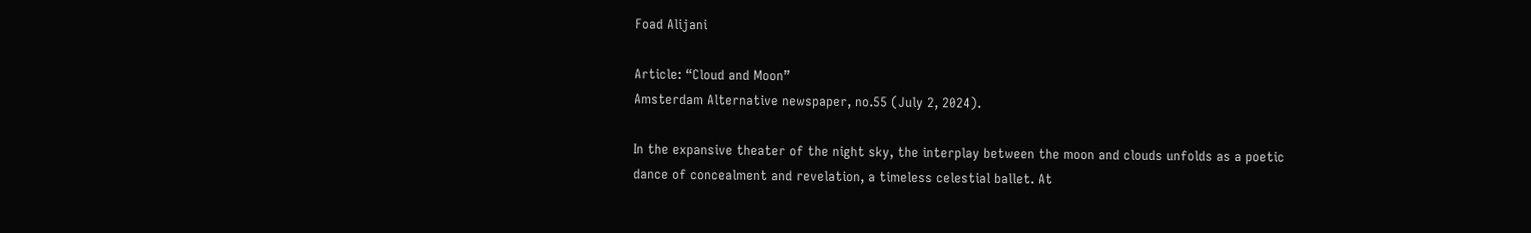Foad Alijani

Article: “Cloud and Moon”
Amsterdam Alternative newspaper, no.55 (July 2, 2024).

In the expansive theater of the night sky, the interplay between the moon and clouds unfolds as a poetic dance of concealment and revelation, a timeless celestial ballet. At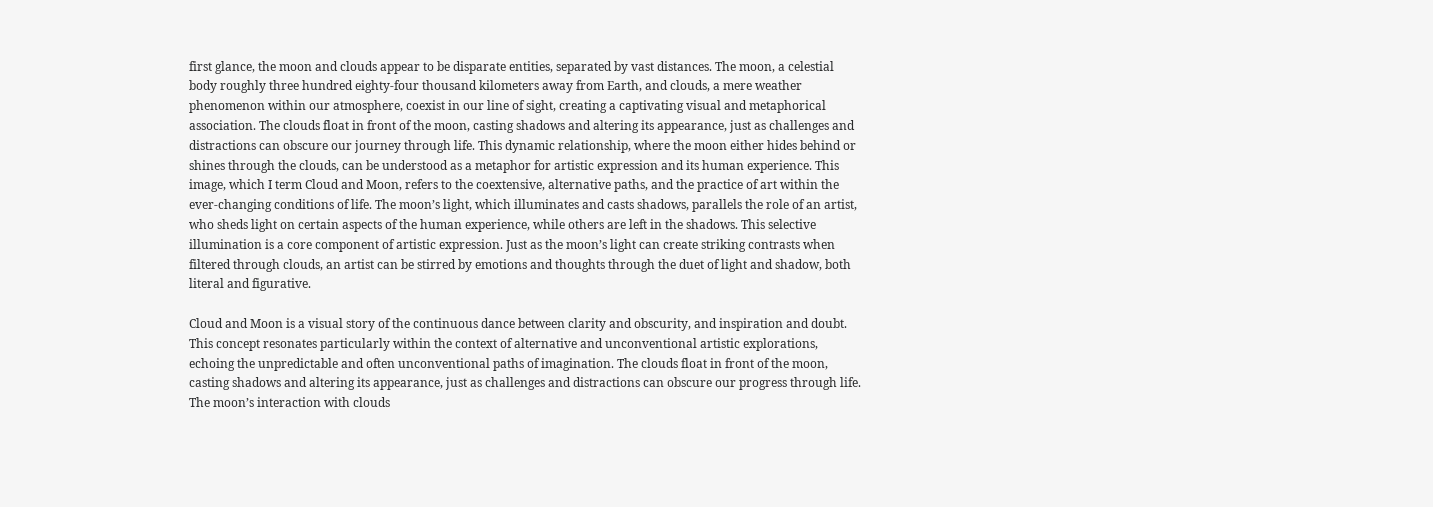first glance, the moon and clouds appear to be disparate entities, separated by vast distances. The moon, a celestial body roughly three hundred eighty-four thousand kilometers away from Earth, and clouds, a mere weather phenomenon within our atmosphere, coexist in our line of sight, creating a captivating visual and metaphorical association. The clouds float in front of the moon, casting shadows and altering its appearance, just as challenges and distractions can obscure our journey through life. This dynamic relationship, where the moon either hides behind or shines through the clouds, can be understood as a metaphor for artistic expression and its human experience. This image, which I term Cloud and Moon, refers to the coextensive, alternative paths, and the practice of art within the ever-changing conditions of life. The moon’s light, which illuminates and casts shadows, parallels the role of an artist, who sheds light on certain aspects of the human experience, while others are left in the shadows. This selective illumination is a core component of artistic expression. Just as the moon’s light can create striking contrasts when filtered through clouds, an artist can be stirred by emotions and thoughts through the duet of light and shadow, both literal and figurative.

Cloud and Moon is a visual story of the continuous dance between clarity and obscurity, and inspiration and doubt. This concept resonates particularly within the context of alternative and unconventional artistic explorations, echoing the unpredictable and often unconventional paths of imagination. The clouds float in front of the moon, casting shadows and altering its appearance, just as challenges and distractions can obscure our progress through life. The moon’s interaction with clouds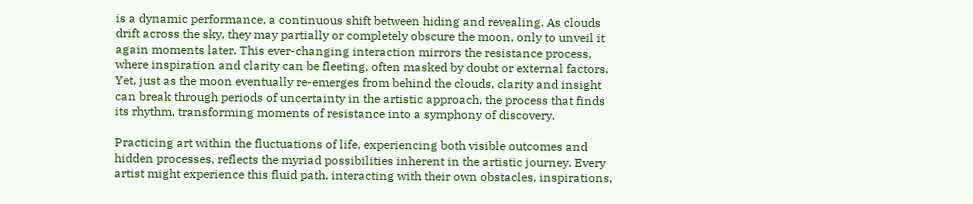is a dynamic performance, a continuous shift between hiding and revealing. As clouds drift across the sky, they may partially or completely obscure the moon, only to unveil it again moments later. This ever-changing interaction mirrors the resistance process, where inspiration and clarity can be fleeting, often masked by doubt or external factors. Yet, just as the moon eventually re-emerges from behind the clouds, clarity and insight can break through periods of uncertainty in the artistic approach, the process that finds its rhythm, transforming moments of resistance into a symphony of discovery.

Practicing art within the fluctuations of life, experiencing both visible outcomes and hidden processes, reflects the myriad possibilities inherent in the artistic journey. Every artist might experience this fluid path, interacting with their own obstacles, inspirations,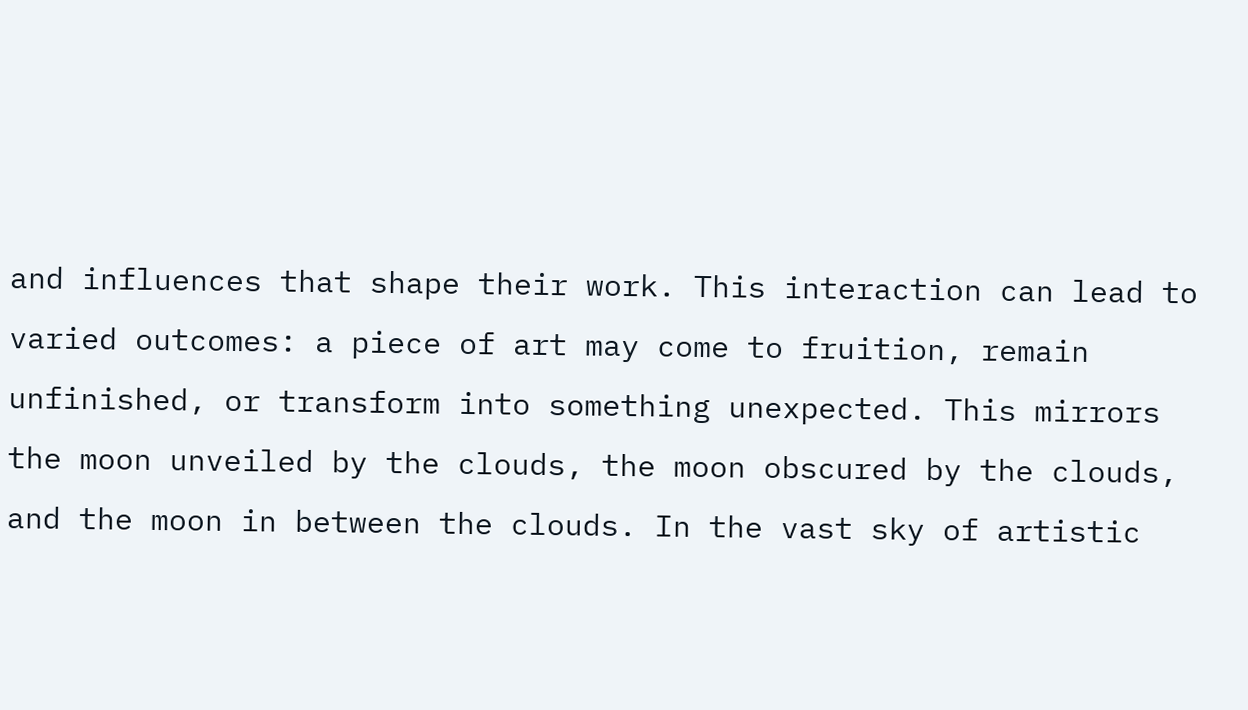and influences that shape their work. This interaction can lead to varied outcomes: a piece of art may come to fruition, remain unfinished, or transform into something unexpected. This mirrors the moon unveiled by the clouds, the moon obscured by the clouds, and the moon in between the clouds. In the vast sky of artistic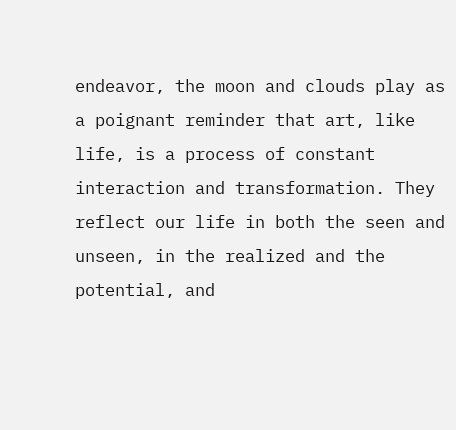endeavor, the moon and clouds play as a poignant reminder that art, like life, is a process of constant interaction and transformation. They reflect our life in both the seen and unseen, in the realized and the potential, and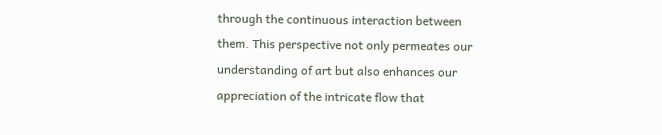through the continuous interaction between them. This perspective not only permeates our understanding of art but also enhances our appreciation of the intricate flow that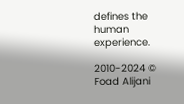defines the human experience.

2010-2024 © Foad Alijani